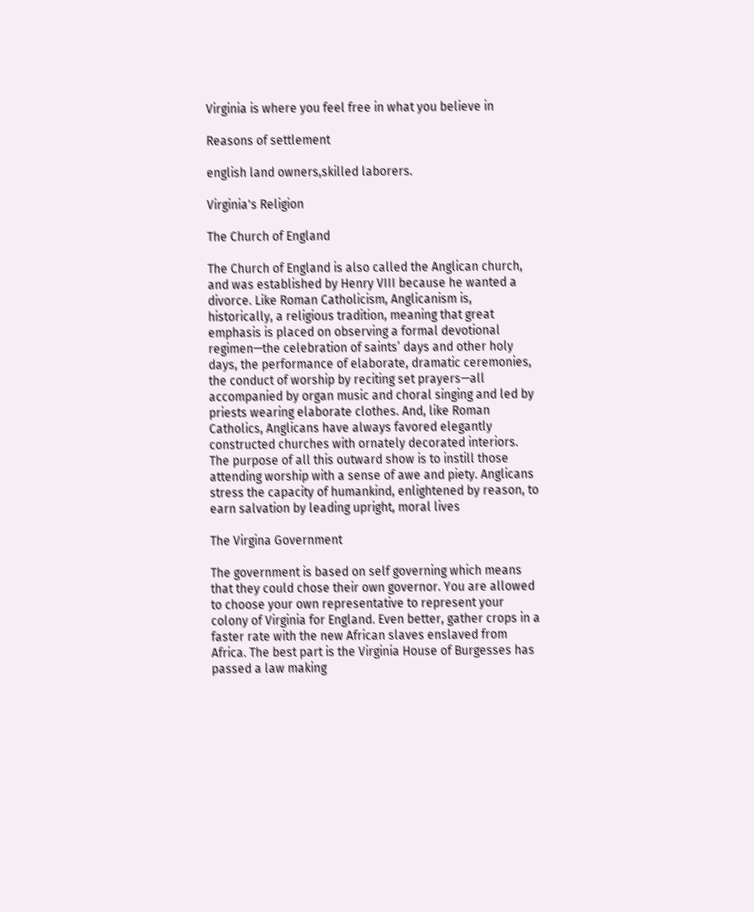Virginia is where you feel free in what you believe in

Reasons of settlement

english land owners,skilled laborers.

Virginia's Religion

The Church of England

The Church of England is also called the Anglican church, and was established by Henry VIII because he wanted a divorce. Like Roman Catholicism, Anglicanism is, historically, a religious tradition, meaning that great emphasis is placed on observing a formal devotional regimen—the celebration of saints’ days and other holy days, the performance of elaborate, dramatic ceremonies, the conduct of worship by reciting set prayers—all accompanied by organ music and choral singing and led by priests wearing elaborate clothes. And, like Roman Catholics, Anglicans have always favored elegantly constructed churches with ornately decorated interiors. The purpose of all this outward show is to instill those attending worship with a sense of awe and piety. Anglicans stress the capacity of humankind, enlightened by reason, to earn salvation by leading upright, moral lives

The Virgina Government

The government is based on self governing which means that they could chose their own governor. You are allowed to choose your own representative to represent your colony of Virginia for England. Even better, gather crops in a faster rate with the new African slaves enslaved from Africa. The best part is the Virginia House of Burgesses has passed a law making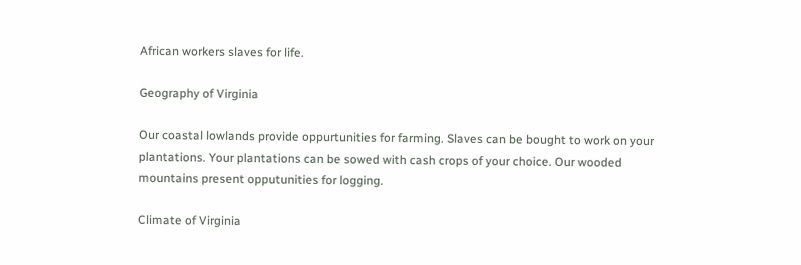African workers slaves for life.

Geography of Virginia

Our coastal lowlands provide oppurtunities for farming. Slaves can be bought to work on your plantations. Your plantations can be sowed with cash crops of your choice. Our wooded mountains present opputunities for logging.

Climate of Virginia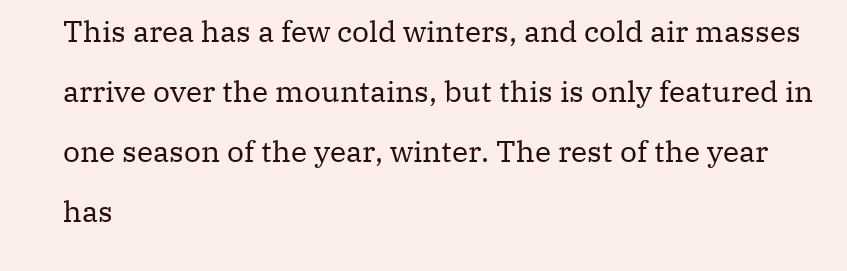This area has a few cold winters, and cold air masses arrive over the mountains, but this is only featured in one season of the year, winter. The rest of the year has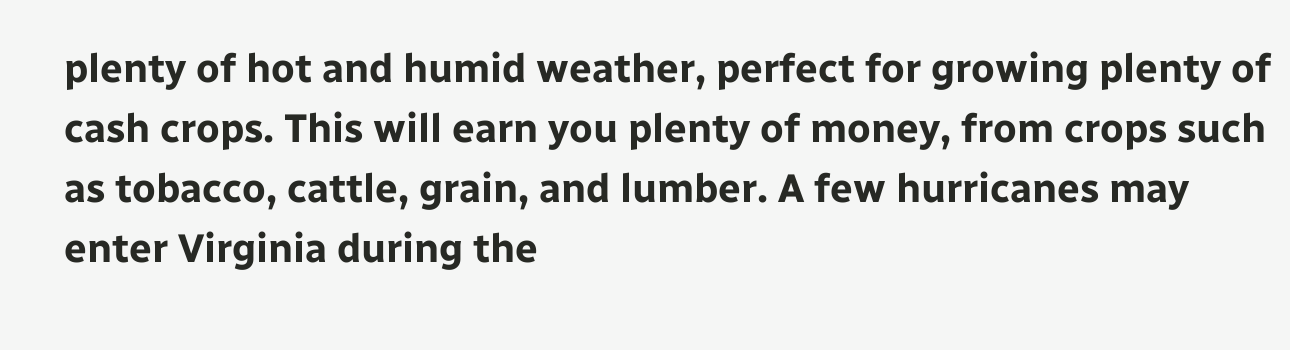plenty of hot and humid weather, perfect for growing plenty of cash crops. This will earn you plenty of money, from crops such as tobacco, cattle, grain, and lumber. A few hurricanes may enter Virginia during the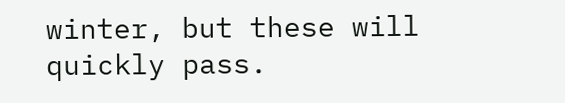winter, but these will quickly pass.